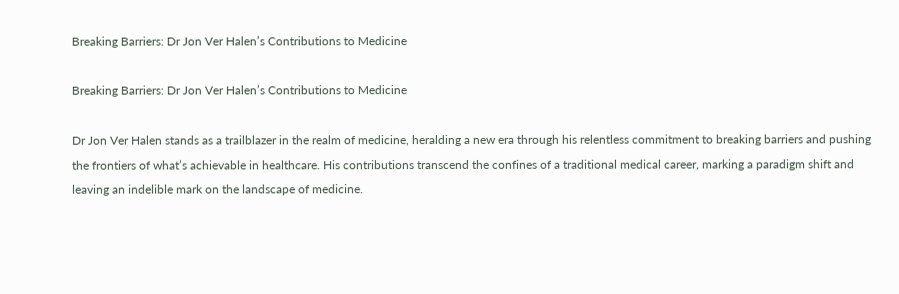Breaking Barriers: Dr Jon Ver Halen’s Contributions to Medicine

Breaking Barriers: Dr Jon Ver Halen’s Contributions to Medicine

Dr Jon Ver Halen stands as a trailblazer in the realm of medicine, heralding a new era through his relentless commitment to breaking barriers and pushing the frontiers of what’s achievable in healthcare. His contributions transcend the confines of a traditional medical career, marking a paradigm shift and leaving an indelible mark on the landscape of medicine.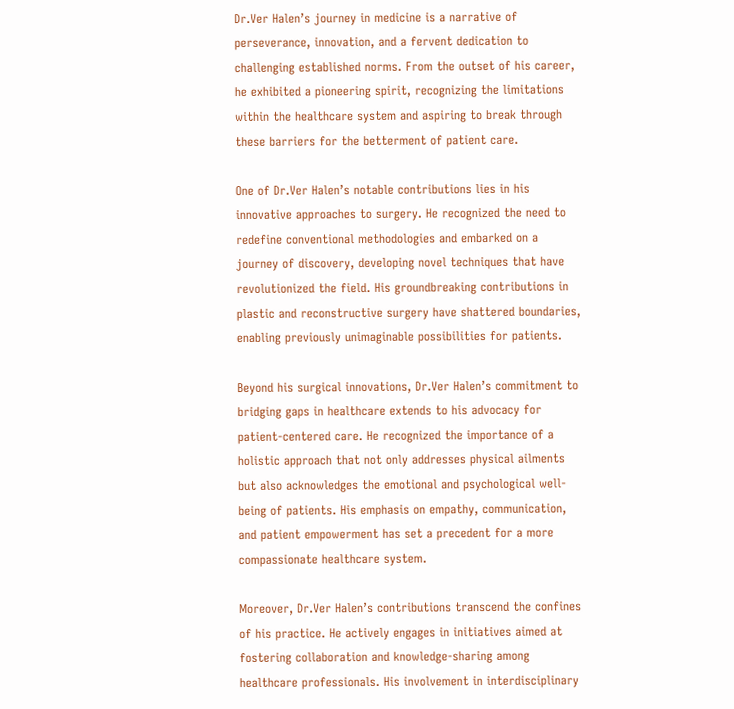Dr.Ver Halen’s journey in medicine is a narrative of perseverance, innovation, and a fervent dedication to challenging established norms. From the outset of his career, he exhibited a pioneering spirit, recognizing the limitations within the healthcare system and aspiring to break through these barriers for the betterment of patient care.

One of Dr.Ver Halen’s notable contributions lies in his innovative approaches to surgery. He recognized the need to redefine conventional methodologies and embarked on a journey of discovery, developing novel techniques that have revolutionized the field. His groundbreaking contributions in plastic and reconstructive surgery have shattered boundaries, enabling previously unimaginable possibilities for patients.

Beyond his surgical innovations, Dr.Ver Halen’s commitment to bridging gaps in healthcare extends to his advocacy for patient-centered care. He recognized the importance of a holistic approach that not only addresses physical ailments but also acknowledges the emotional and psychological well-being of patients. His emphasis on empathy, communication, and patient empowerment has set a precedent for a more compassionate healthcare system.

Moreover, Dr.Ver Halen’s contributions transcend the confines of his practice. He actively engages in initiatives aimed at fostering collaboration and knowledge-sharing among healthcare professionals. His involvement in interdisciplinary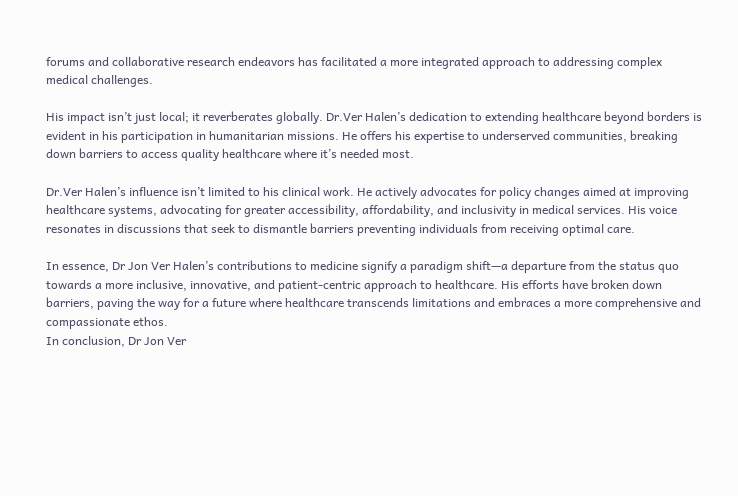forums and collaborative research endeavors has facilitated a more integrated approach to addressing complex medical challenges.

His impact isn’t just local; it reverberates globally. Dr.Ver Halen’s dedication to extending healthcare beyond borders is evident in his participation in humanitarian missions. He offers his expertise to underserved communities, breaking down barriers to access quality healthcare where it’s needed most.

Dr.Ver Halen’s influence isn’t limited to his clinical work. He actively advocates for policy changes aimed at improving healthcare systems, advocating for greater accessibility, affordability, and inclusivity in medical services. His voice resonates in discussions that seek to dismantle barriers preventing individuals from receiving optimal care.

In essence, Dr Jon Ver Halen’s contributions to medicine signify a paradigm shift—a departure from the status quo towards a more inclusive, innovative, and patient-centric approach to healthcare. His efforts have broken down barriers, paving the way for a future where healthcare transcends limitations and embraces a more comprehensive and compassionate ethos.
In conclusion, Dr Jon Ver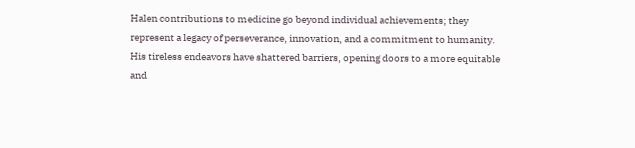Halen contributions to medicine go beyond individual achievements; they represent a legacy of perseverance, innovation, and a commitment to humanity. His tireless endeavors have shattered barriers, opening doors to a more equitable and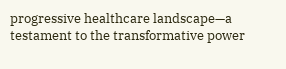progressive healthcare landscape—a testament to the transformative power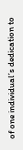of one individual’s dedication to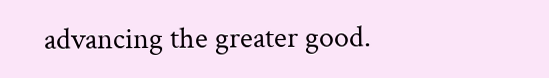advancing the greater good.